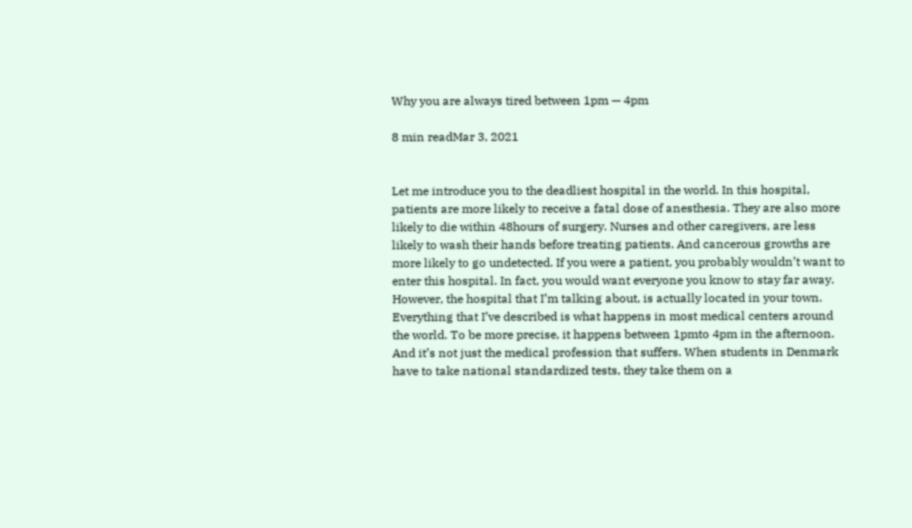Why you are always tired between 1pm — 4pm

8 min readMar 3, 2021


Let me introduce you to the deadliest hospital in the world. In this hospital, patients are more likely to receive a fatal dose of anesthesia. They are also more likely to die within 48hours of surgery. Nurses and other caregivers, are less likely to wash their hands before treating patients. And cancerous growths are more likely to go undetected. If you were a patient, you probably wouldn’t want to enter this hospital. In fact, you would want everyone you know to stay far away. However, the hospital that I’m talking about, is actually located in your town. Everything that I’ve described is what happens in most medical centers around the world. To be more precise, it happens between 1pmto 4pm in the afternoon. And it’s not just the medical profession that suffers. When students in Denmark have to take national standardized tests, they take them on a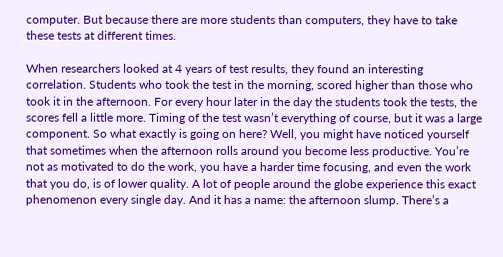computer. But because there are more students than computers, they have to take these tests at different times.

When researchers looked at 4 years of test results, they found an interesting correlation. Students who took the test in the morning, scored higher than those who took it in the afternoon. For every hour later in the day the students took the tests, the scores fell a little more. Timing of the test wasn’t everything of course, but it was a large component. So what exactly is going on here? Well, you might have noticed yourself that sometimes when the afternoon rolls around you become less productive. You’re not as motivated to do the work, you have a harder time focusing, and even the work that you do, is of lower quality. A lot of people around the globe experience this exact phenomenon every single day. And it has a name: the afternoon slump. There’s a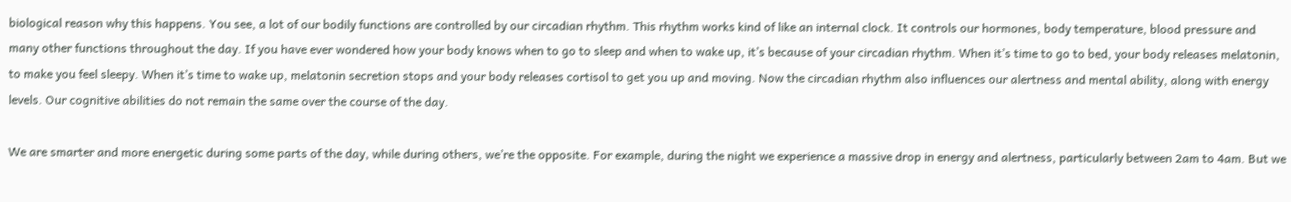biological reason why this happens. You see, a lot of our bodily functions are controlled by our circadian rhythm. This rhythm works kind of like an internal clock. It controls our hormones, body temperature, blood pressure and many other functions throughout the day. If you have ever wondered how your body knows when to go to sleep and when to wake up, it’s because of your circadian rhythm. When it’s time to go to bed, your body releases melatonin, to make you feel sleepy. When it’s time to wake up, melatonin secretion stops and your body releases cortisol to get you up and moving. Now the circadian rhythm also influences our alertness and mental ability, along with energy levels. Our cognitive abilities do not remain the same over the course of the day.

We are smarter and more energetic during some parts of the day, while during others, we’re the opposite. For example, during the night we experience a massive drop in energy and alertness, particularly between 2am to 4am. But we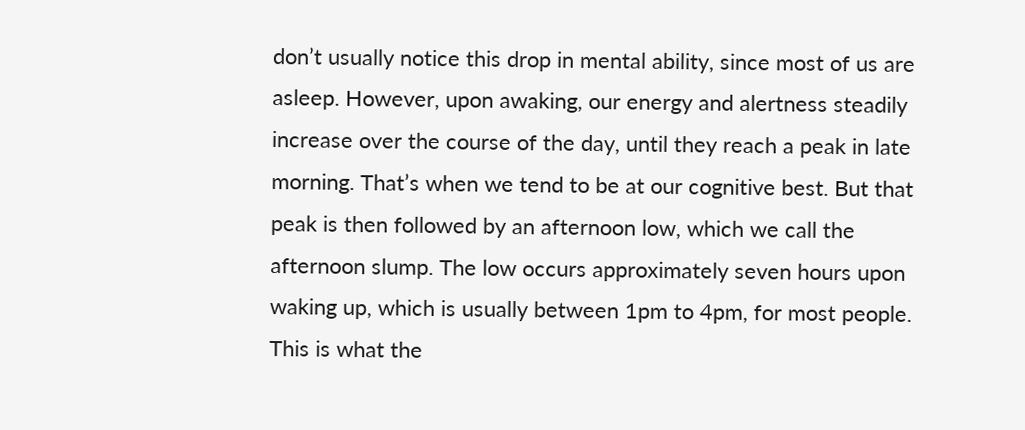don’t usually notice this drop in mental ability, since most of us are asleep. However, upon awaking, our energy and alertness steadily increase over the course of the day, until they reach a peak in late morning. That’s when we tend to be at our cognitive best. But that peak is then followed by an afternoon low, which we call the afternoon slump. The low occurs approximately seven hours upon waking up, which is usually between 1pm to 4pm, for most people. This is what the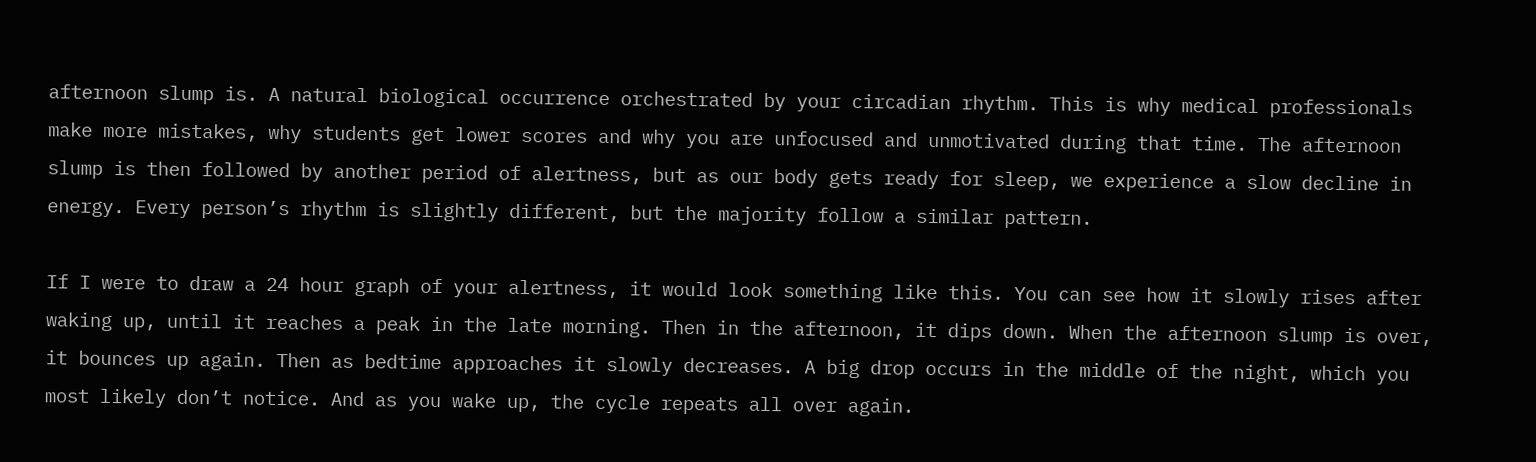afternoon slump is. A natural biological occurrence orchestrated by your circadian rhythm. This is why medical professionals make more mistakes, why students get lower scores and why you are unfocused and unmotivated during that time. The afternoon slump is then followed by another period of alertness, but as our body gets ready for sleep, we experience a slow decline in energy. Every person’s rhythm is slightly different, but the majority follow a similar pattern.

If I were to draw a 24 hour graph of your alertness, it would look something like this. You can see how it slowly rises after waking up, until it reaches a peak in the late morning. Then in the afternoon, it dips down. When the afternoon slump is over, it bounces up again. Then as bedtime approaches it slowly decreases. A big drop occurs in the middle of the night, which you most likely don’t notice. And as you wake up, the cycle repeats all over again.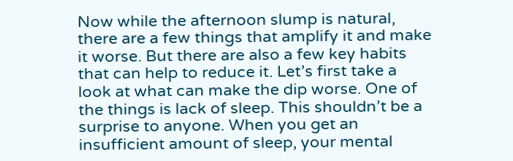Now while the afternoon slump is natural, there are a few things that amplify it and make it worse. But there are also a few key habits that can help to reduce it. Let’s first take a look at what can make the dip worse. One of the things is lack of sleep. This shouldn’t be a surprise to anyone. When you get an insufficient amount of sleep, your mental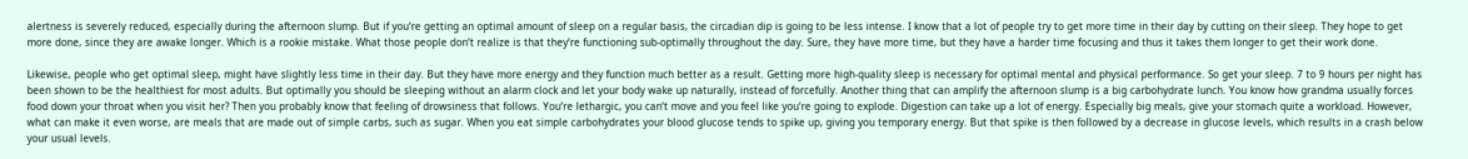alertness is severely reduced, especially during the afternoon slump. But if you’re getting an optimal amount of sleep on a regular basis, the circadian dip is going to be less intense. I know that a lot of people try to get more time in their day by cutting on their sleep. They hope to get more done, since they are awake longer. Which is a rookie mistake. What those people don’t realize is that they’re functioning sub-optimally throughout the day. Sure, they have more time, but they have a harder time focusing and thus it takes them longer to get their work done.

Likewise, people who get optimal sleep, might have slightly less time in their day. But they have more energy and they function much better as a result. Getting more high-quality sleep is necessary for optimal mental and physical performance. So get your sleep. 7 to 9 hours per night has been shown to be the healthiest for most adults. But optimally you should be sleeping without an alarm clock and let your body wake up naturally, instead of forcefully. Another thing that can amplify the afternoon slump is a big carbohydrate lunch. You know how grandma usually forces food down your throat when you visit her? Then you probably know that feeling of drowsiness that follows. You’re lethargic, you can’t move and you feel like you’re going to explode. Digestion can take up a lot of energy. Especially big meals, give your stomach quite a workload. However, what can make it even worse, are meals that are made out of simple carbs, such as sugar. When you eat simple carbohydrates your blood glucose tends to spike up, giving you temporary energy. But that spike is then followed by a decrease in glucose levels, which results in a crash below your usual levels.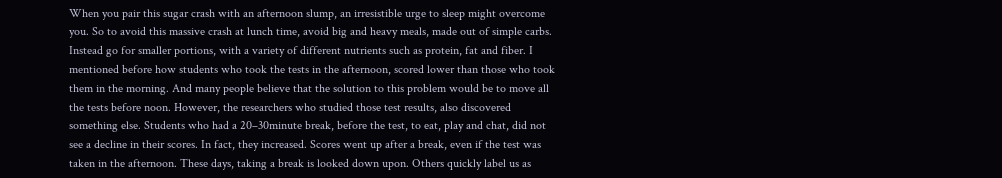When you pair this sugar crash with an afternoon slump, an irresistible urge to sleep might overcome you. So to avoid this massive crash at lunch time, avoid big and heavy meals, made out of simple carbs. Instead go for smaller portions, with a variety of different nutrients such as protein, fat and fiber. I mentioned before how students who took the tests in the afternoon, scored lower than those who took them in the morning. And many people believe that the solution to this problem would be to move all the tests before noon. However, the researchers who studied those test results, also discovered something else. Students who had a 20–30minute break, before the test, to eat, play and chat, did not see a decline in their scores. In fact, they increased. Scores went up after a break, even if the test was taken in the afternoon. These days, taking a break is looked down upon. Others quickly label us as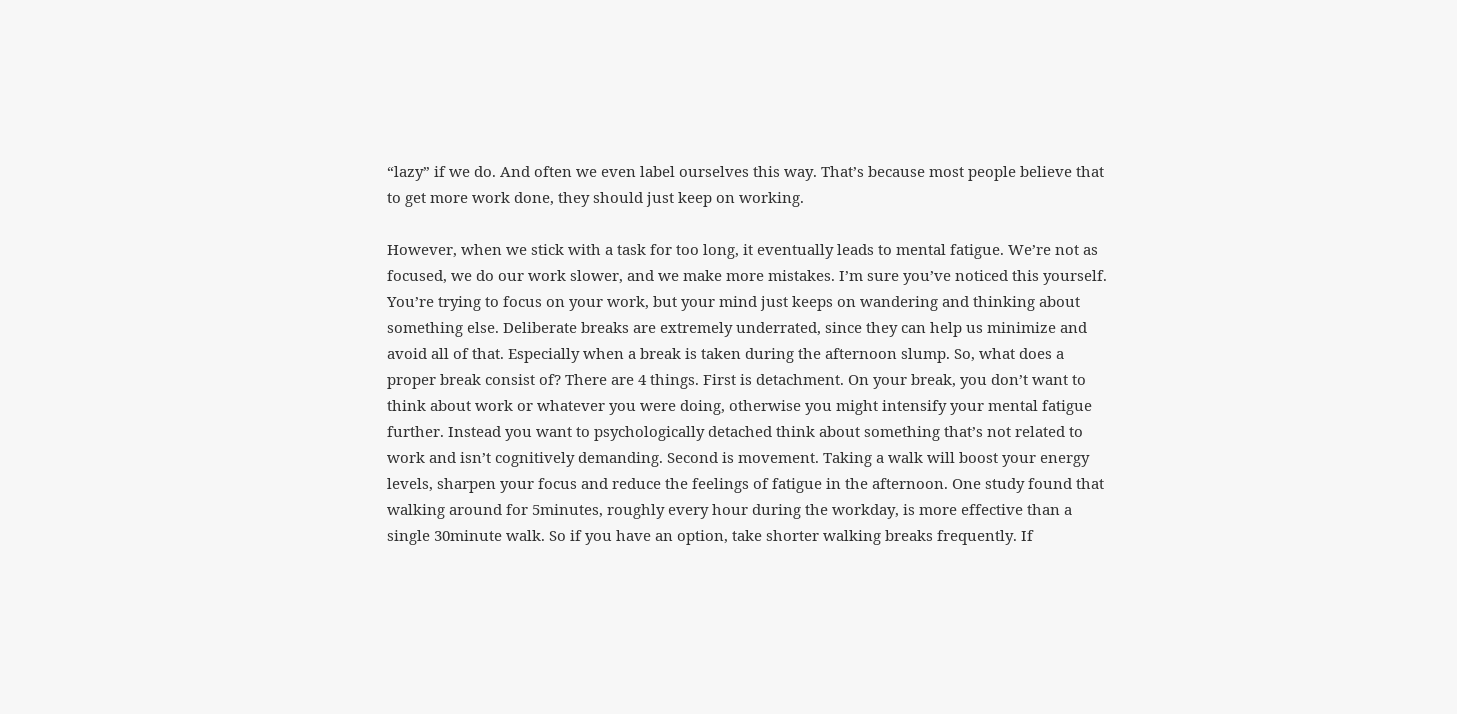“lazy” if we do. And often we even label ourselves this way. That’s because most people believe that to get more work done, they should just keep on working.

However, when we stick with a task for too long, it eventually leads to mental fatigue. We’re not as focused, we do our work slower, and we make more mistakes. I’m sure you’ve noticed this yourself. You’re trying to focus on your work, but your mind just keeps on wandering and thinking about something else. Deliberate breaks are extremely underrated, since they can help us minimize and avoid all of that. Especially when a break is taken during the afternoon slump. So, what does a proper break consist of? There are 4 things. First is detachment. On your break, you don’t want to think about work or whatever you were doing, otherwise you might intensify your mental fatigue further. Instead you want to psychologically detached think about something that’s not related to work and isn’t cognitively demanding. Second is movement. Taking a walk will boost your energy levels, sharpen your focus and reduce the feelings of fatigue in the afternoon. One study found that walking around for 5minutes, roughly every hour during the workday, is more effective than a single 30minute walk. So if you have an option, take shorter walking breaks frequently. If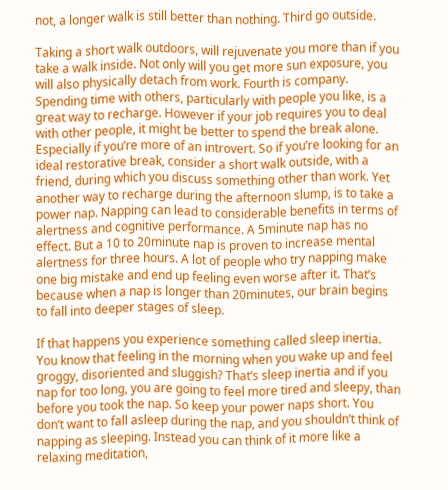not, a longer walk is still better than nothing. Third go outside.

Taking a short walk outdoors, will rejuvenate you more than if you take a walk inside. Not only will you get more sun exposure, you will also physically detach from work. Fourth is company. Spending time with others, particularly with people you like, is a great way to recharge. However if your job requires you to deal with other people, it might be better to spend the break alone. Especially if you’re more of an introvert. So if you’re looking for an ideal restorative break, consider a short walk outside, with a friend, during which you discuss something other than work. Yet another way to recharge during the afternoon slump, is to take a power nap. Napping can lead to considerable benefits in terms of alertness and cognitive performance. A 5minute nap has no effect. But a 10 to 20minute nap is proven to increase mental alertness for three hours. A lot of people who try napping make one big mistake and end up feeling even worse after it. That’s because when a nap is longer than 20minutes, our brain begins to fall into deeper stages of sleep.

If that happens you experience something called sleep inertia. You know that feeling in the morning when you wake up and feel groggy, disoriented and sluggish? That’s sleep inertia and if you nap for too long, you are going to feel more tired and sleepy, than before you took the nap. So keep your power naps short. You don’t want to fall asleep during the nap, and you shouldn’t think of napping as sleeping. Instead you can think of it more like a relaxing meditation,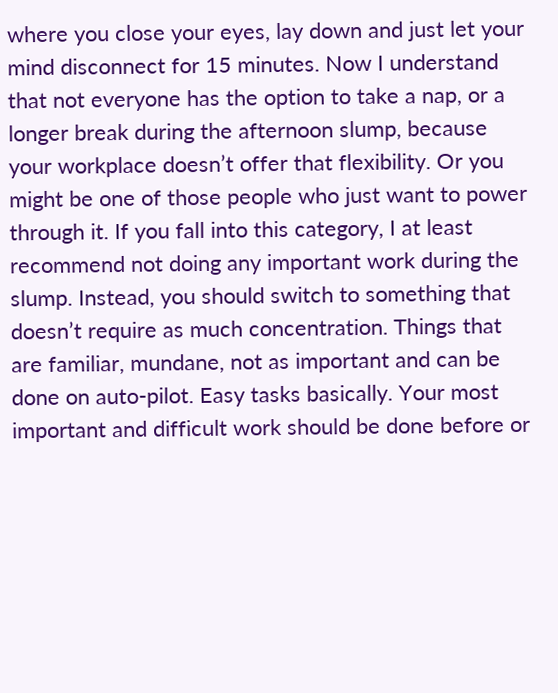where you close your eyes, lay down and just let your mind disconnect for 15 minutes. Now I understand that not everyone has the option to take a nap, or a longer break during the afternoon slump, because your workplace doesn’t offer that flexibility. Or you might be one of those people who just want to power through it. If you fall into this category, I at least recommend not doing any important work during the slump. Instead, you should switch to something that doesn’t require as much concentration. Things that are familiar, mundane, not as important and can be done on auto-pilot. Easy tasks basically. Your most important and difficult work should be done before or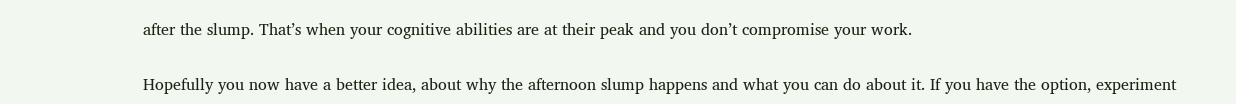after the slump. That’s when your cognitive abilities are at their peak and you don’t compromise your work.

Hopefully you now have a better idea, about why the afternoon slump happens and what you can do about it. If you have the option, experiment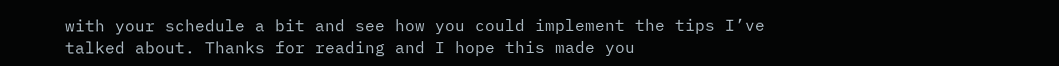with your schedule a bit and see how you could implement the tips I’ve talked about. Thanks for reading and I hope this made you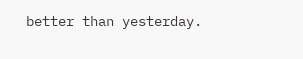better than yesterday.